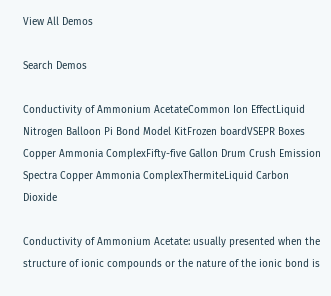View All Demos

Search Demos

Conductivity of Ammonium AcetateCommon Ion EffectLiquid Nitrogen Balloon Pi Bond Model KitFrozen boardVSEPR Boxes Copper Ammonia ComplexFifty-five Gallon Drum Crush Emission Spectra Copper Ammonia ComplexThermiteLiquid Carbon Dioxide

Conductivity of Ammonium Acetate: usually presented when the structure of ionic compounds or the nature of the ionic bond is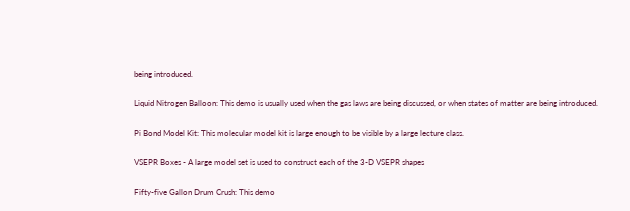being introduced.

Liquid Nitrogen Balloon: This demo is usually used when the gas laws are being discussed, or when states of matter are being introduced.

Pi Bond Model Kit: This molecular model kit is large enough to be visible by a large lecture class.

VSEPR Boxes - A large model set is used to construct each of the 3-D VSEPR shapes

Fifty-five Gallon Drum Crush: This demo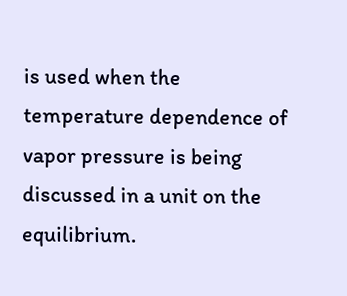is used when the temperature dependence of vapor pressure is being discussed in a unit on the equilibrium.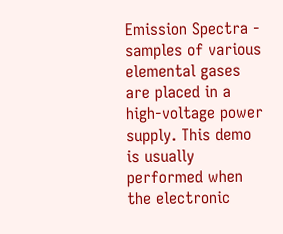Emission Spectra - samples of various elemental gases are placed in a high-voltage power supply. This demo is usually performed when the electronic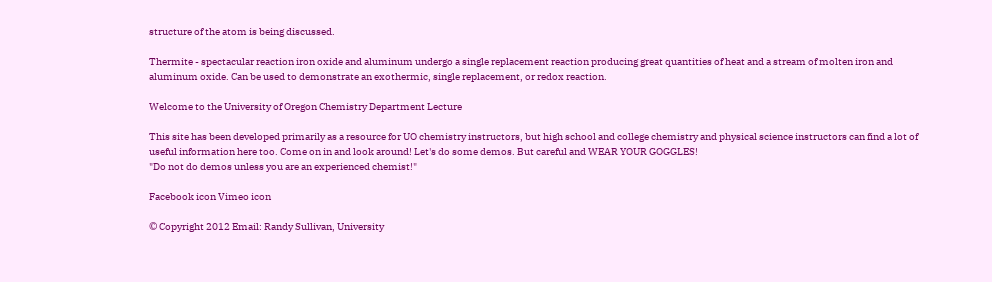structure of the atom is being discussed.

Thermite - spectacular reaction iron oxide and aluminum undergo a single replacement reaction producing great quantities of heat and a stream of molten iron and aluminum oxide. Can be used to demonstrate an exothermic, single replacement, or redox reaction.

Welcome to the University of Oregon Chemistry Department Lecture

This site has been developed primarily as a resource for UO chemistry instructors, but high school and college chemistry and physical science instructors can find a lot of useful information here too. Come on in and look around! Let's do some demos. But careful and WEAR YOUR GOGGLES!
"Do not do demos unless you are an experienced chemist!"

Facebook icon Vimeo icon

© Copyright 2012 Email: Randy Sullivan, University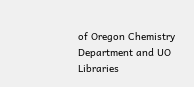of Oregon Chemistry Department and UO Libraries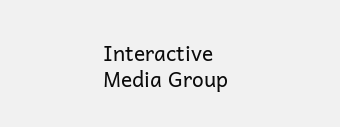Interactive Media Group